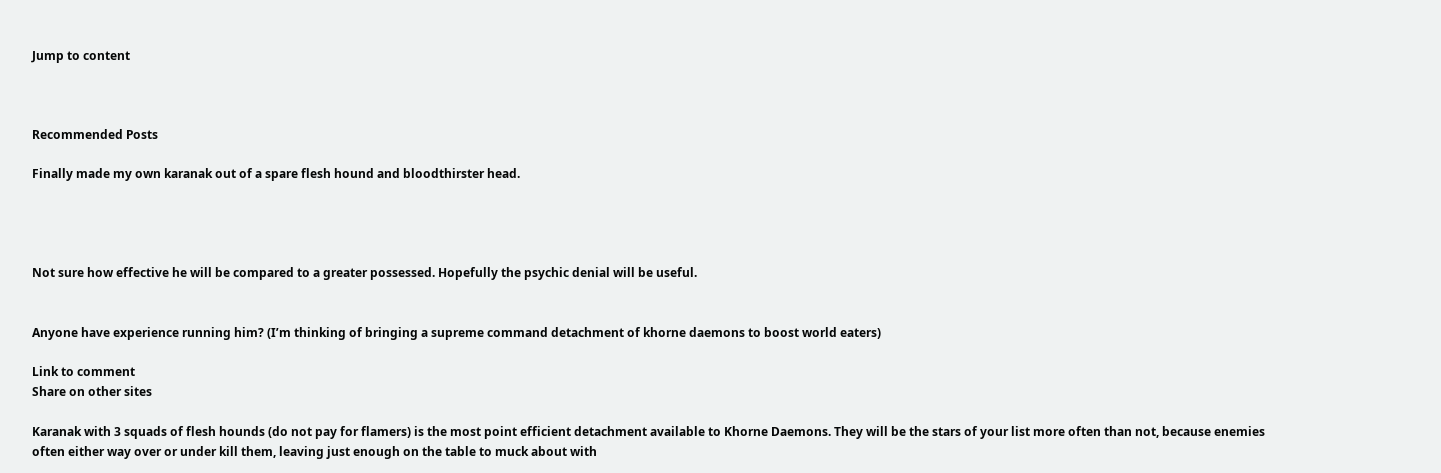Jump to content



Recommended Posts

Finally made my own karanak out of a spare flesh hound and bloodthirster head.




Not sure how effective he will be compared to a greater possessed. Hopefully the psychic denial will be useful.


Anyone have experience running him? (I’m thinking of bringing a supreme command detachment of khorne daemons to boost world eaters)

Link to comment
Share on other sites

Karanak with 3 squads of flesh hounds (do not pay for flamers) is the most point efficient detachment available to Khorne Daemons. They will be the stars of your list more often than not, because enemies often either way over or under kill them, leaving just enough on the table to muck about with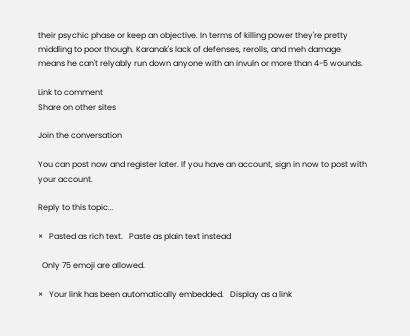their psychic phase or keep an objective. In terms of killing power they're pretty middling to poor though. Karanak's lack of defenses, rerolls, and meh damage  means he can't relyably run down anyone with an invuln or more than 4-5 wounds.

Link to comment
Share on other sites

Join the conversation

You can post now and register later. If you have an account, sign in now to post with your account.

Reply to this topic...

×   Pasted as rich text.   Paste as plain text instead

  Only 75 emoji are allowed.

×   Your link has been automatically embedded.   Display as a link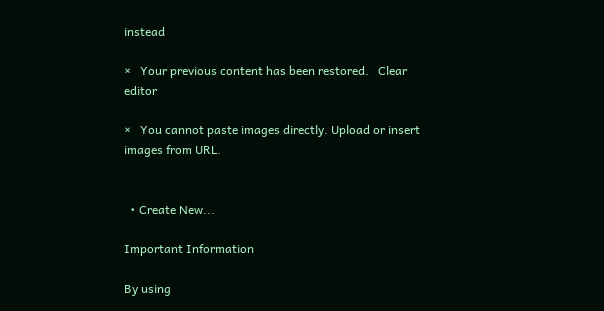instead

×   Your previous content has been restored.   Clear editor

×   You cannot paste images directly. Upload or insert images from URL.


  • Create New...

Important Information

By using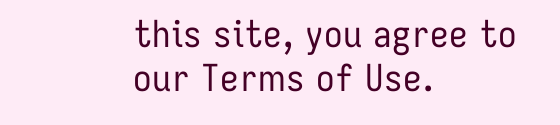this site, you agree to our Terms of Use.